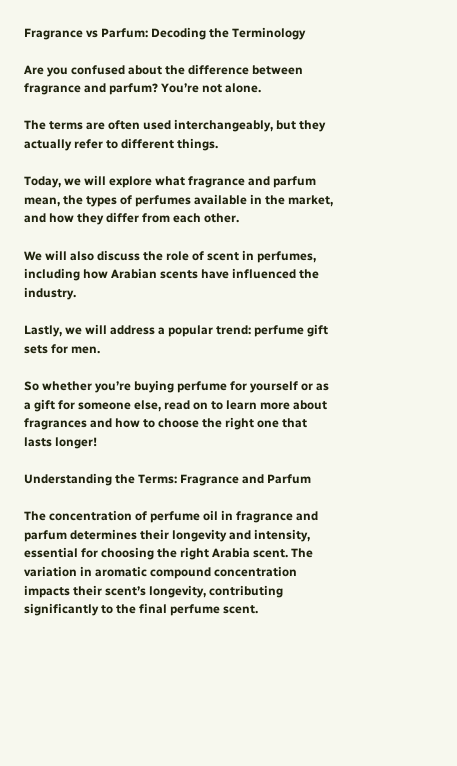Fragrance vs Parfum: Decoding the Terminology

Are you confused about the difference between fragrance and parfum? You’re not alone.

The terms are often used interchangeably, but they actually refer to different things.

Today, we will explore what fragrance and parfum mean, the types of perfumes available in the market, and how they differ from each other.

We will also discuss the role of scent in perfumes, including how Arabian scents have influenced the industry.

Lastly, we will address a popular trend: perfume gift sets for men.

So whether you’re buying perfume for yourself or as a gift for someone else, read on to learn more about fragrances and how to choose the right one that lasts longer!

Understanding the Terms: Fragrance and Parfum

The concentration of perfume oil in fragrance and parfum determines their longevity and intensity, essential for choosing the right Arabia scent. The variation in aromatic compound concentration impacts their scent’s longevity, contributing significantly to the final perfume scent.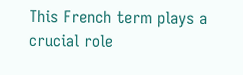This French term plays a crucial role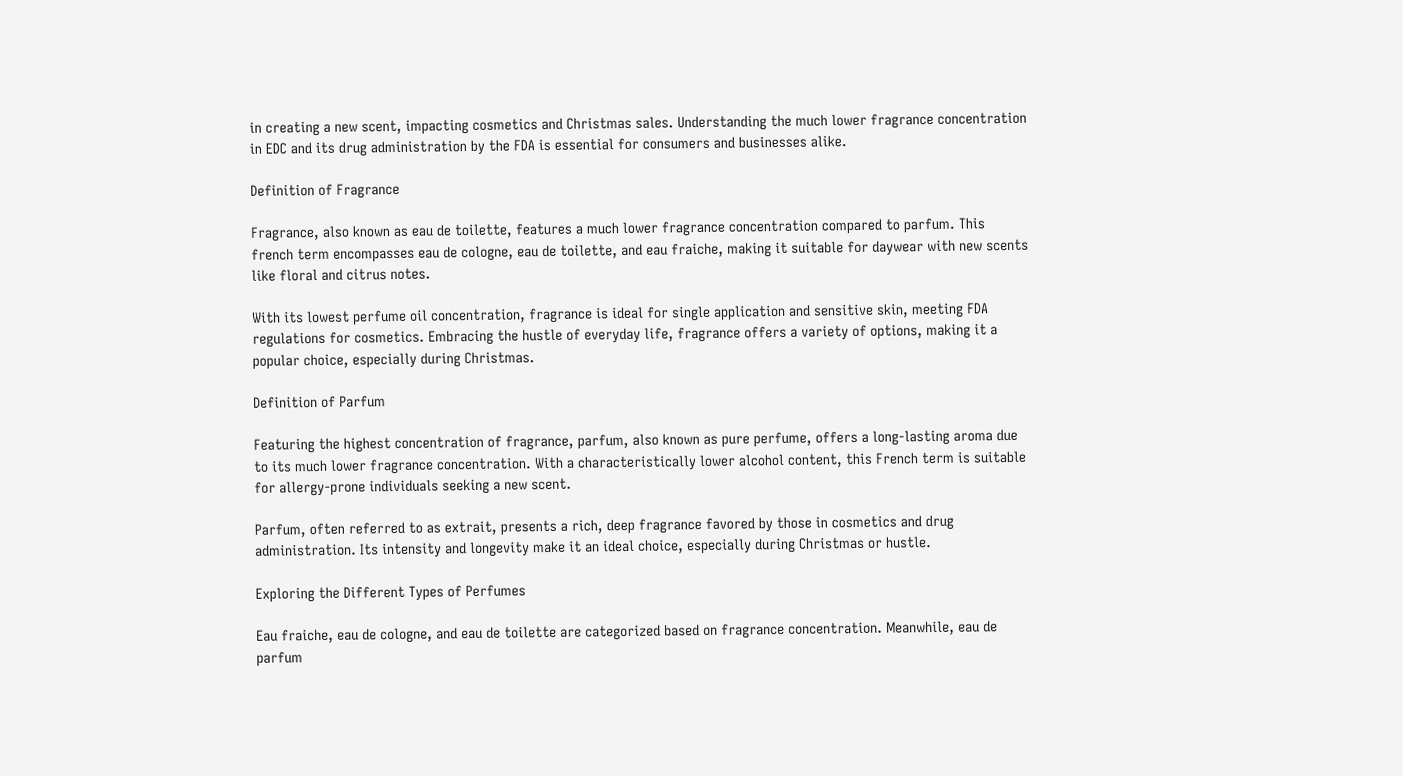in creating a new scent, impacting cosmetics and Christmas sales. Understanding the much lower fragrance concentration in EDC and its drug administration by the FDA is essential for consumers and businesses alike.

Definition of Fragrance

Fragrance, also known as eau de toilette, features a much lower fragrance concentration compared to parfum. This french term encompasses eau de cologne, eau de toilette, and eau fraiche, making it suitable for daywear with new scents like floral and citrus notes.

With its lowest perfume oil concentration, fragrance is ideal for single application and sensitive skin, meeting FDA regulations for cosmetics. Embracing the hustle of everyday life, fragrance offers a variety of options, making it a popular choice, especially during Christmas.

Definition of Parfum

Featuring the highest concentration of fragrance, parfum, also known as pure perfume, offers a long-lasting aroma due to its much lower fragrance concentration. With a characteristically lower alcohol content, this French term is suitable for allergy-prone individuals seeking a new scent.

Parfum, often referred to as extrait, presents a rich, deep fragrance favored by those in cosmetics and drug administration. Its intensity and longevity make it an ideal choice, especially during Christmas or hustle.

Exploring the Different Types of Perfumes

Eau fraiche, eau de cologne, and eau de toilette are categorized based on fragrance concentration. Meanwhile, eau de parfum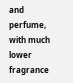and perfume, with much lower fragrance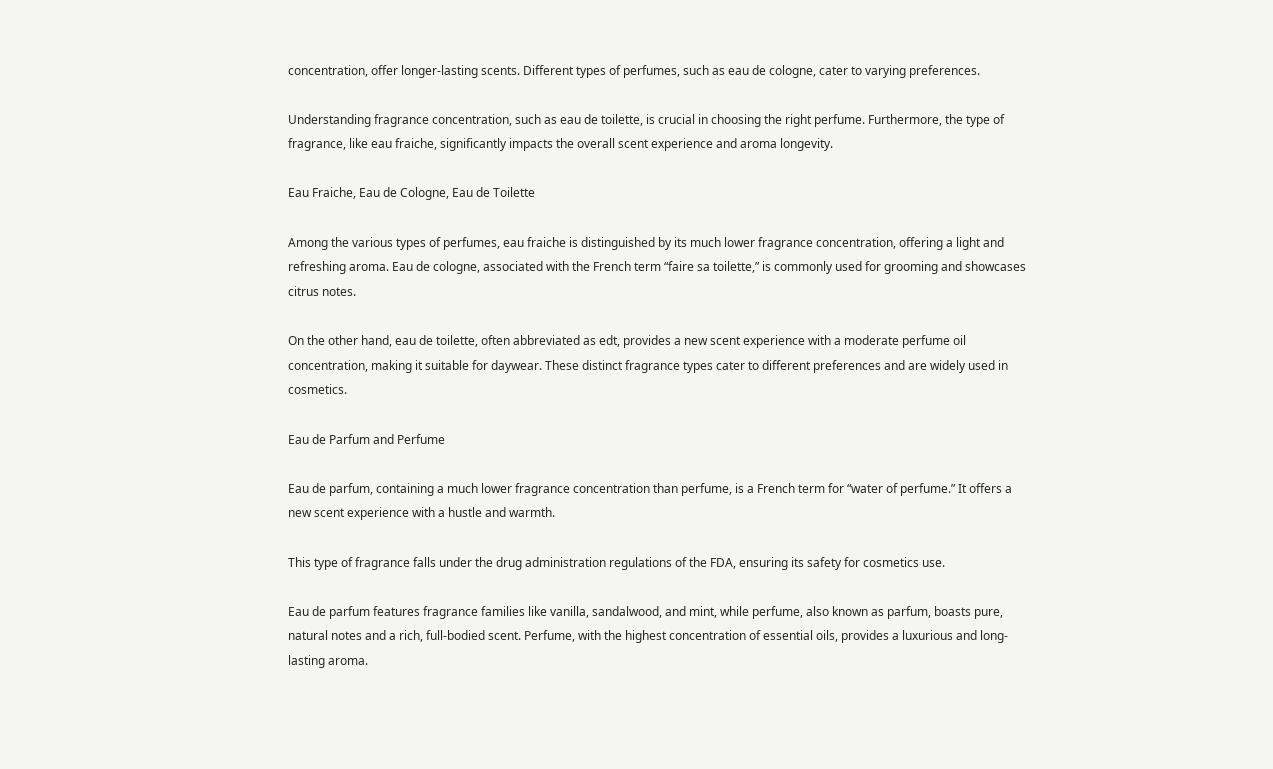concentration, offer longer-lasting scents. Different types of perfumes, such as eau de cologne, cater to varying preferences.

Understanding fragrance concentration, such as eau de toilette, is crucial in choosing the right perfume. Furthermore, the type of fragrance, like eau fraiche, significantly impacts the overall scent experience and aroma longevity.

Eau Fraiche, Eau de Cologne, Eau de Toilette

Among the various types of perfumes, eau fraiche is distinguished by its much lower fragrance concentration, offering a light and refreshing aroma. Eau de cologne, associated with the French term “faire sa toilette,” is commonly used for grooming and showcases citrus notes.

On the other hand, eau de toilette, often abbreviated as edt, provides a new scent experience with a moderate perfume oil concentration, making it suitable for daywear. These distinct fragrance types cater to different preferences and are widely used in cosmetics.

Eau de Parfum and Perfume

Eau de parfum, containing a much lower fragrance concentration than perfume, is a French term for “water of perfume.” It offers a new scent experience with a hustle and warmth.

This type of fragrance falls under the drug administration regulations of the FDA, ensuring its safety for cosmetics use.

Eau de parfum features fragrance families like vanilla, sandalwood, and mint, while perfume, also known as parfum, boasts pure, natural notes and a rich, full-bodied scent. Perfume, with the highest concentration of essential oils, provides a luxurious and long-lasting aroma.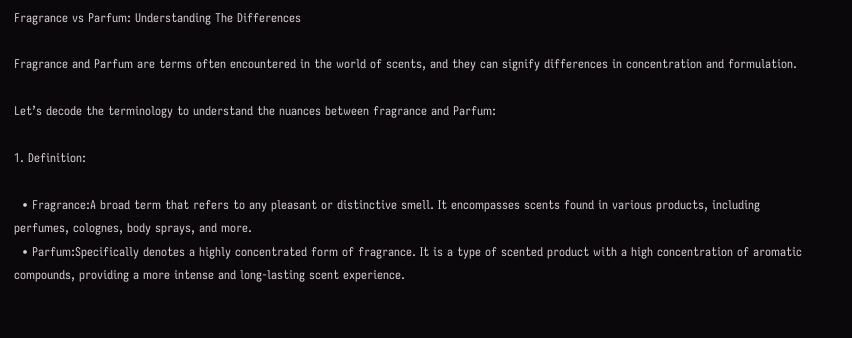Fragrance vs Parfum: Understanding The Differences

Fragrance and Parfum are terms often encountered in the world of scents, and they can signify differences in concentration and formulation.

Let’s decode the terminology to understand the nuances between fragrance and Parfum:

1. Definition:

  • Fragrance:A broad term that refers to any pleasant or distinctive smell. It encompasses scents found in various products, including perfumes, colognes, body sprays, and more.
  • Parfum:Specifically denotes a highly concentrated form of fragrance. It is a type of scented product with a high concentration of aromatic compounds, providing a more intense and long-lasting scent experience.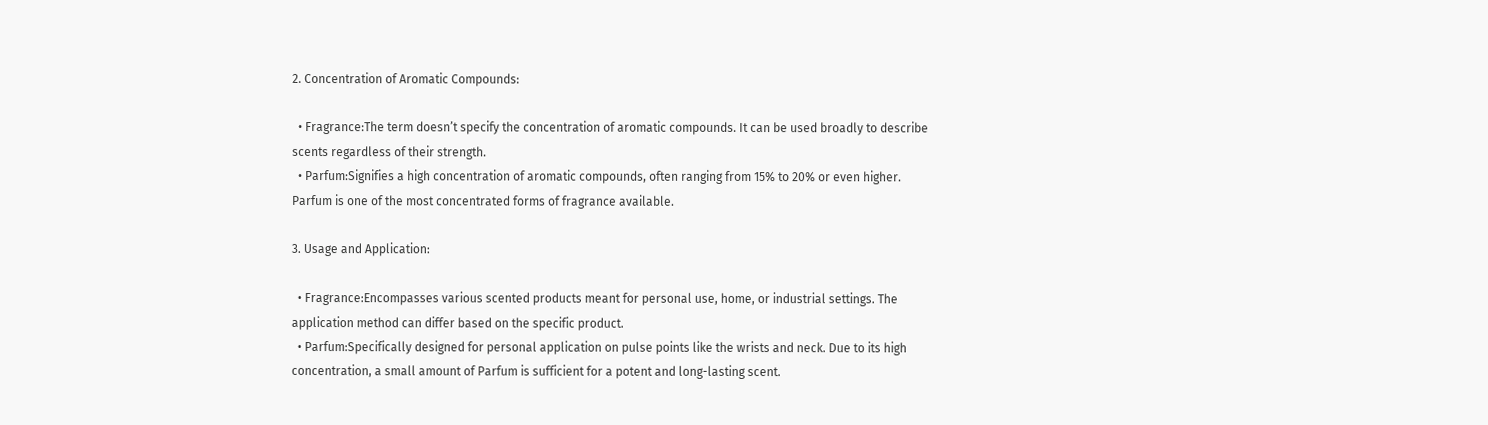2. Concentration of Aromatic Compounds:

  • Fragrance:The term doesn’t specify the concentration of aromatic compounds. It can be used broadly to describe scents regardless of their strength.
  • Parfum:Signifies a high concentration of aromatic compounds, often ranging from 15% to 20% or even higher. Parfum is one of the most concentrated forms of fragrance available.

3. Usage and Application:

  • Fragrance:Encompasses various scented products meant for personal use, home, or industrial settings. The application method can differ based on the specific product.
  • Parfum:Specifically designed for personal application on pulse points like the wrists and neck. Due to its high concentration, a small amount of Parfum is sufficient for a potent and long-lasting scent.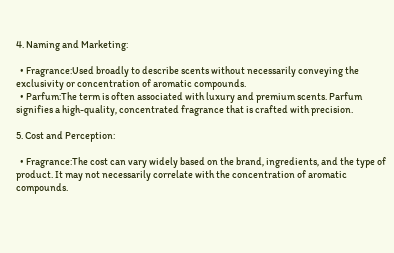4. Naming and Marketing:

  • Fragrance:Used broadly to describe scents without necessarily conveying the exclusivity or concentration of aromatic compounds.
  • Parfum:The term is often associated with luxury and premium scents. Parfum signifies a high-quality, concentrated fragrance that is crafted with precision.

5. Cost and Perception:

  • Fragrance:The cost can vary widely based on the brand, ingredients, and the type of product. It may not necessarily correlate with the concentration of aromatic compounds.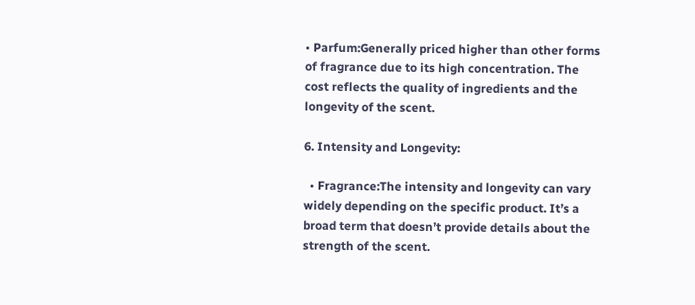• Parfum:Generally priced higher than other forms of fragrance due to its high concentration. The cost reflects the quality of ingredients and the longevity of the scent.

6. Intensity and Longevity:

  • Fragrance:The intensity and longevity can vary widely depending on the specific product. It’s a broad term that doesn’t provide details about the strength of the scent.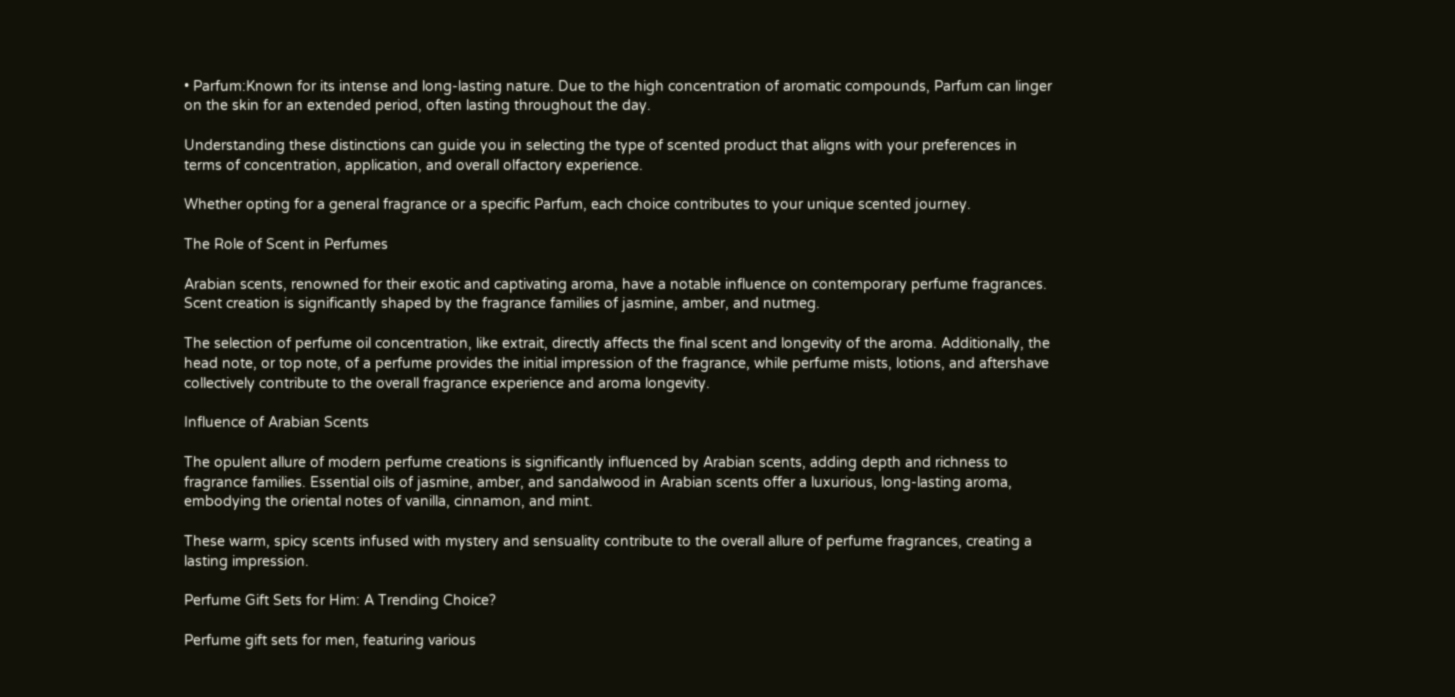• Parfum:Known for its intense and long-lasting nature. Due to the high concentration of aromatic compounds, Parfum can linger on the skin for an extended period, often lasting throughout the day.

Understanding these distinctions can guide you in selecting the type of scented product that aligns with your preferences in terms of concentration, application, and overall olfactory experience.

Whether opting for a general fragrance or a specific Parfum, each choice contributes to your unique scented journey.

The Role of Scent in Perfumes

Arabian scents, renowned for their exotic and captivating aroma, have a notable influence on contemporary perfume fragrances. Scent creation is significantly shaped by the fragrance families of jasmine, amber, and nutmeg.

The selection of perfume oil concentration, like extrait, directly affects the final scent and longevity of the aroma. Additionally, the head note, or top note, of a perfume provides the initial impression of the fragrance, while perfume mists, lotions, and aftershave collectively contribute to the overall fragrance experience and aroma longevity.

Influence of Arabian Scents

The opulent allure of modern perfume creations is significantly influenced by Arabian scents, adding depth and richness to fragrance families. Essential oils of jasmine, amber, and sandalwood in Arabian scents offer a luxurious, long-lasting aroma, embodying the oriental notes of vanilla, cinnamon, and mint.

These warm, spicy scents infused with mystery and sensuality contribute to the overall allure of perfume fragrances, creating a lasting impression.

Perfume Gift Sets for Him: A Trending Choice?

Perfume gift sets for men, featuring various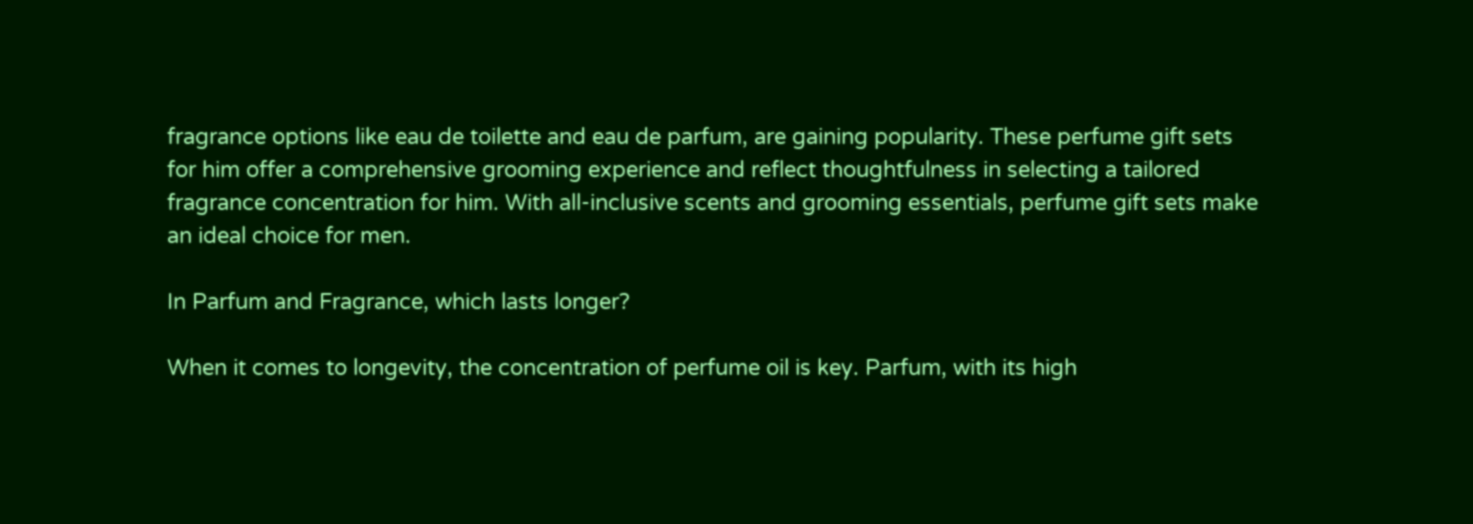fragrance options like eau de toilette and eau de parfum, are gaining popularity. These perfume gift sets for him offer a comprehensive grooming experience and reflect thoughtfulness in selecting a tailored fragrance concentration for him. With all-inclusive scents and grooming essentials, perfume gift sets make an ideal choice for men.

In Parfum and Fragrance, which lasts longer?

When it comes to longevity, the concentration of perfume oil is key. Parfum, with its high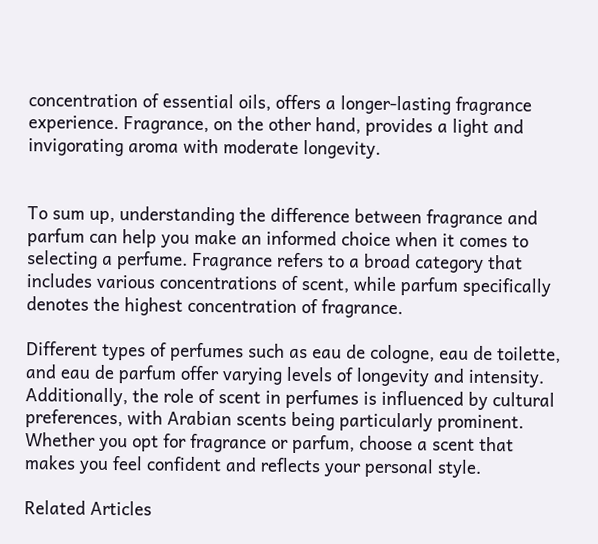concentration of essential oils, offers a longer-lasting fragrance experience. Fragrance, on the other hand, provides a light and invigorating aroma with moderate longevity.


To sum up, understanding the difference between fragrance and parfum can help you make an informed choice when it comes to selecting a perfume. Fragrance refers to a broad category that includes various concentrations of scent, while parfum specifically denotes the highest concentration of fragrance.

Different types of perfumes such as eau de cologne, eau de toilette, and eau de parfum offer varying levels of longevity and intensity. Additionally, the role of scent in perfumes is influenced by cultural preferences, with Arabian scents being particularly prominent. Whether you opt for fragrance or parfum, choose a scent that makes you feel confident and reflects your personal style.

Related Articles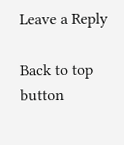Leave a Reply

Back to top button